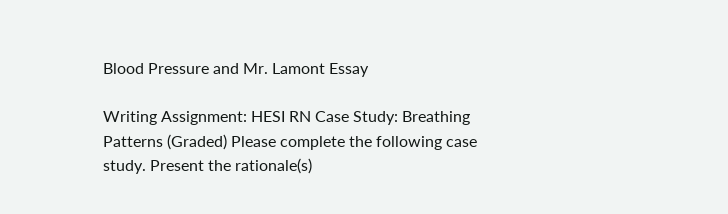Blood Pressure and Mr. Lamont Essay

Writing Assignment: HESI RN Case Study: Breathing Patterns (Graded) Please complete the following case study. Present the rationale(s)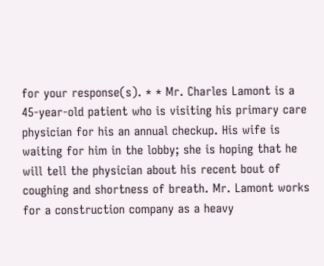for your response(s). * * Mr. Charles Lamont is a 45-year-old patient who is visiting his primary care physician for his an annual checkup. His wife is waiting for him in the lobby; she is hoping that he will tell the physician about his recent bout of coughing and shortness of breath. Mr. Lamont works for a construction company as a heavy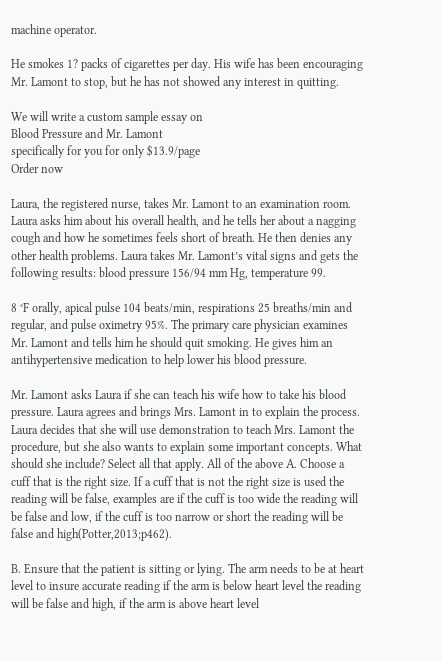machine operator.

He smokes 1? packs of cigarettes per day. His wife has been encouraging Mr. Lamont to stop, but he has not showed any interest in quitting.

We will write a custom sample essay on
Blood Pressure and Mr. Lamont
specifically for you for only $13.9/page
Order now

Laura, the registered nurse, takes Mr. Lamont to an examination room. Laura asks him about his overall health, and he tells her about a nagging cough and how he sometimes feels short of breath. He then denies any other health problems. Laura takes Mr. Lamont’s vital signs and gets the following results: blood pressure 156/94 mm Hg, temperature 99.

8 °F orally, apical pulse 104 beats/min, respirations 25 breaths/min and regular, and pulse oximetry 95%. The primary care physician examines Mr. Lamont and tells him he should quit smoking. He gives him an antihypertensive medication to help lower his blood pressure.

Mr. Lamont asks Laura if she can teach his wife how to take his blood pressure. Laura agrees and brings Mrs. Lamont in to explain the process. Laura decides that she will use demonstration to teach Mrs. Lamont the procedure, but she also wants to explain some important concepts. What should she include? Select all that apply. All of the above A. Choose a cuff that is the right size. If a cuff that is not the right size is used the reading will be false, examples are if the cuff is too wide the reading will be false and low, if the cuff is too narrow or short the reading will be false and high(Potter,2013;p462).

B. Ensure that the patient is sitting or lying. The arm needs to be at heart level to insure accurate reading if the arm is below heart level the reading will be false and high, if the arm is above heart level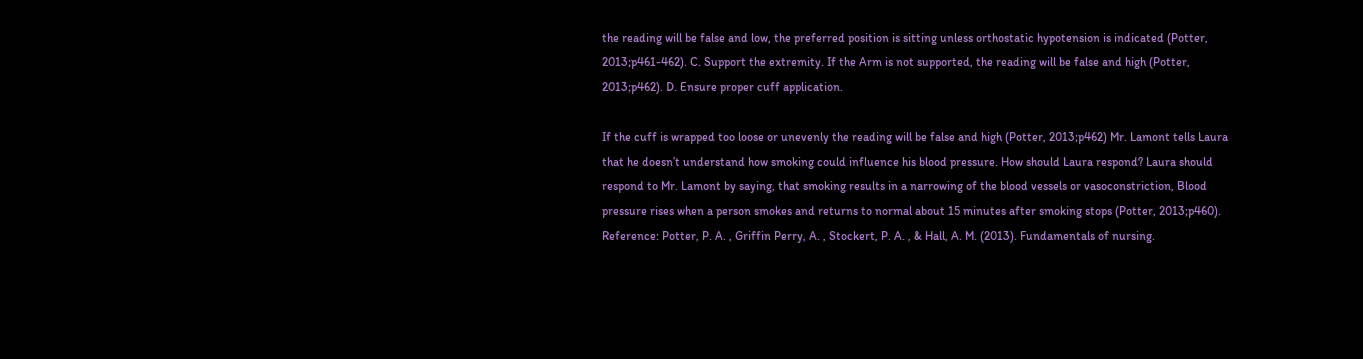the reading will be false and low, the preferred position is sitting unless orthostatic hypotension is indicated (Potter, 2013;p461-462). C. Support the extremity. If the Arm is not supported, the reading will be false and high (Potter, 2013;p462). D. Ensure proper cuff application.

If the cuff is wrapped too loose or unevenly the reading will be false and high (Potter, 2013;p462) Mr. Lamont tells Laura that he doesn’t understand how smoking could influence his blood pressure. How should Laura respond? Laura should respond to Mr. Lamont by saying, that smoking results in a narrowing of the blood vessels or vasoconstriction, Blood pressure rises when a person smokes and returns to normal about 15 minutes after smoking stops (Potter, 2013;p460). Reference: Potter, P. A. , Griffin Perry, A. , Stockert, P. A. , & Hall, A. M. (2013). Fundamentals of nursing.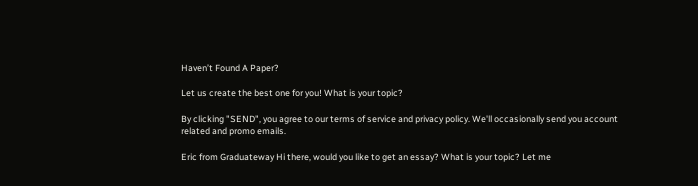Haven’t Found A Paper?

Let us create the best one for you! What is your topic?

By clicking "SEND", you agree to our terms of service and privacy policy. We'll occasionally send you account related and promo emails.

Eric from Graduateway Hi there, would you like to get an essay? What is your topic? Let me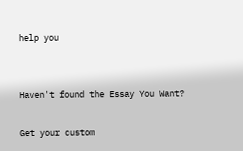help you


Haven't found the Essay You Want?

Get your custom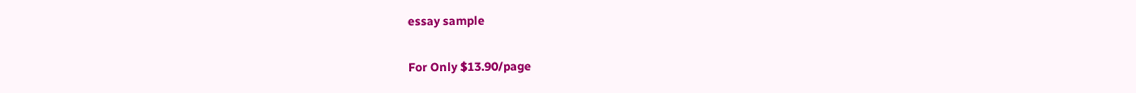essay sample

For Only $13.90/page